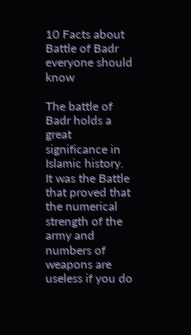10 Facts about Battle of Badr everyone should know

The battle of Badr holds a great significance in Islamic history. It was the Battle that proved that the numerical strength of the army and numbers of weapons are useless if you do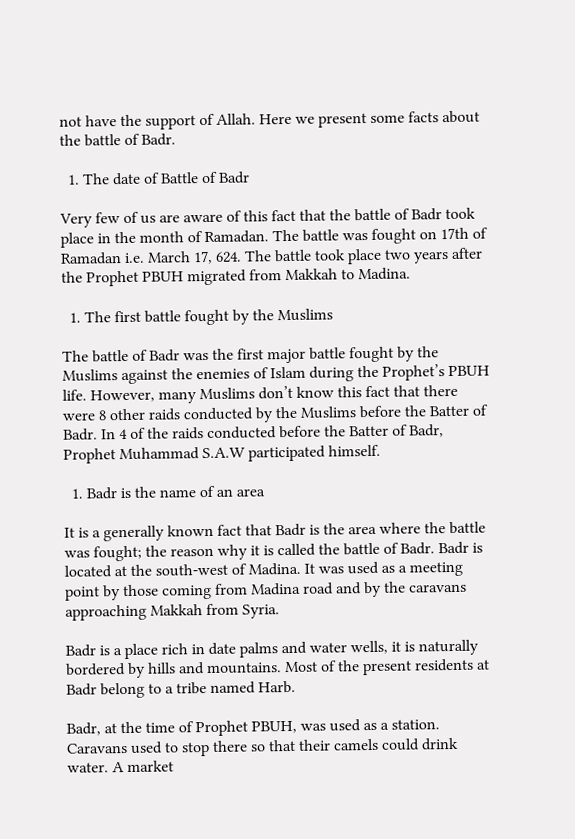not have the support of Allah. Here we present some facts about the battle of Badr.

  1. The date of Battle of Badr

Very few of us are aware of this fact that the battle of Badr took place in the month of Ramadan. The battle was fought on 17th of Ramadan i.e. March 17, 624. The battle took place two years after the Prophet PBUH migrated from Makkah to Madina.

  1. The first battle fought by the Muslims

The battle of Badr was the first major battle fought by the Muslims against the enemies of Islam during the Prophet’s PBUH life. However, many Muslims don’t know this fact that there were 8 other raids conducted by the Muslims before the Batter of Badr. In 4 of the raids conducted before the Batter of Badr, Prophet Muhammad S.A.W participated himself.

  1. Badr is the name of an area

It is a generally known fact that Badr is the area where the battle was fought; the reason why it is called the battle of Badr. Badr is located at the south-west of Madina. It was used as a meeting point by those coming from Madina road and by the caravans approaching Makkah from Syria.

Badr is a place rich in date palms and water wells, it is naturally bordered by hills and mountains. Most of the present residents at Badr belong to a tribe named Harb.

Badr, at the time of Prophet PBUH, was used as a station. Caravans used to stop there so that their camels could drink water. A market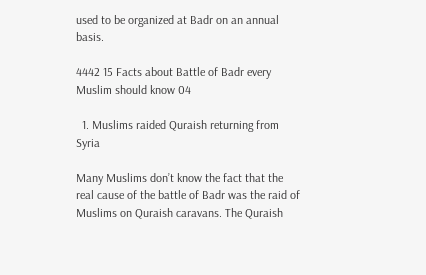used to be organized at Badr on an annual basis.

4442 15 Facts about Battle of Badr every Muslim should know 04

  1. Muslims raided Quraish returning from Syria

Many Muslims don’t know the fact that the real cause of the battle of Badr was the raid of Muslims on Quraish caravans. The Quraish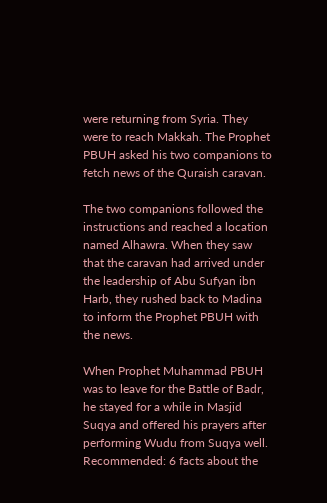were returning from Syria. They were to reach Makkah. The Prophet PBUH asked his two companions to fetch news of the Quraish caravan.

The two companions followed the instructions and reached a location named Alhawra. When they saw that the caravan had arrived under the leadership of Abu Sufyan ibn Harb, they rushed back to Madina to inform the Prophet PBUH with the news.

When Prophet Muhammad PBUH was to leave for the Battle of Badr, he stayed for a while in Masjid Suqya and offered his prayers after performing Wudu from Suqya well. Recommended: 6 facts about the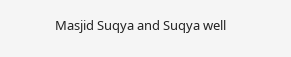Masjid Suqya and Suqya well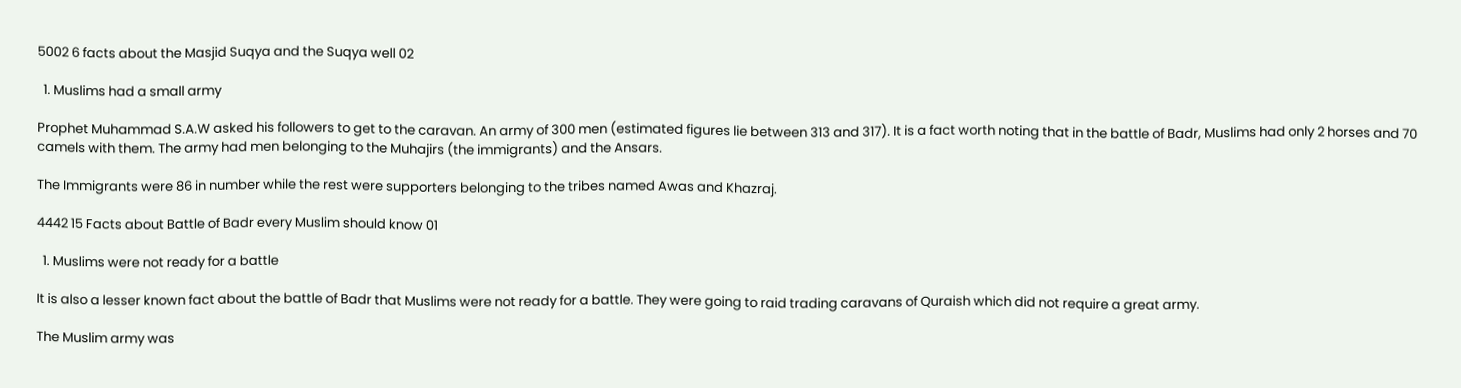5002 6 facts about the Masjid Suqya and the Suqya well 02

  1. Muslims had a small army

Prophet Muhammad S.A.W asked his followers to get to the caravan. An army of 300 men (estimated figures lie between 313 and 317). It is a fact worth noting that in the battle of Badr, Muslims had only 2 horses and 70 camels with them. The army had men belonging to the Muhajirs (the immigrants) and the Ansars.

The Immigrants were 86 in number while the rest were supporters belonging to the tribes named Awas and Khazraj.

4442 15 Facts about Battle of Badr every Muslim should know 01

  1. Muslims were not ready for a battle

It is also a lesser known fact about the battle of Badr that Muslims were not ready for a battle. They were going to raid trading caravans of Quraish which did not require a great army.

The Muslim army was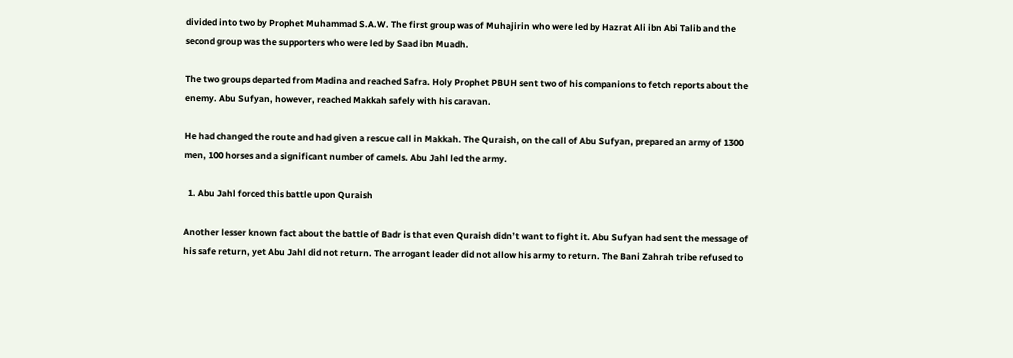divided into two by Prophet Muhammad S.A.W. The first group was of Muhajirin who were led by Hazrat Ali ibn Abi Talib and the second group was the supporters who were led by Saad ibn Muadh.

The two groups departed from Madina and reached Safra. Holy Prophet PBUH sent two of his companions to fetch reports about the enemy. Abu Sufyan, however, reached Makkah safely with his caravan.

He had changed the route and had given a rescue call in Makkah. The Quraish, on the call of Abu Sufyan, prepared an army of 1300 men, 100 horses and a significant number of camels. Abu Jahl led the army.

  1. Abu Jahl forced this battle upon Quraish

Another lesser known fact about the battle of Badr is that even Quraish didn’t want to fight it. Abu Sufyan had sent the message of his safe return, yet Abu Jahl did not return. The arrogant leader did not allow his army to return. The Bani Zahrah tribe refused to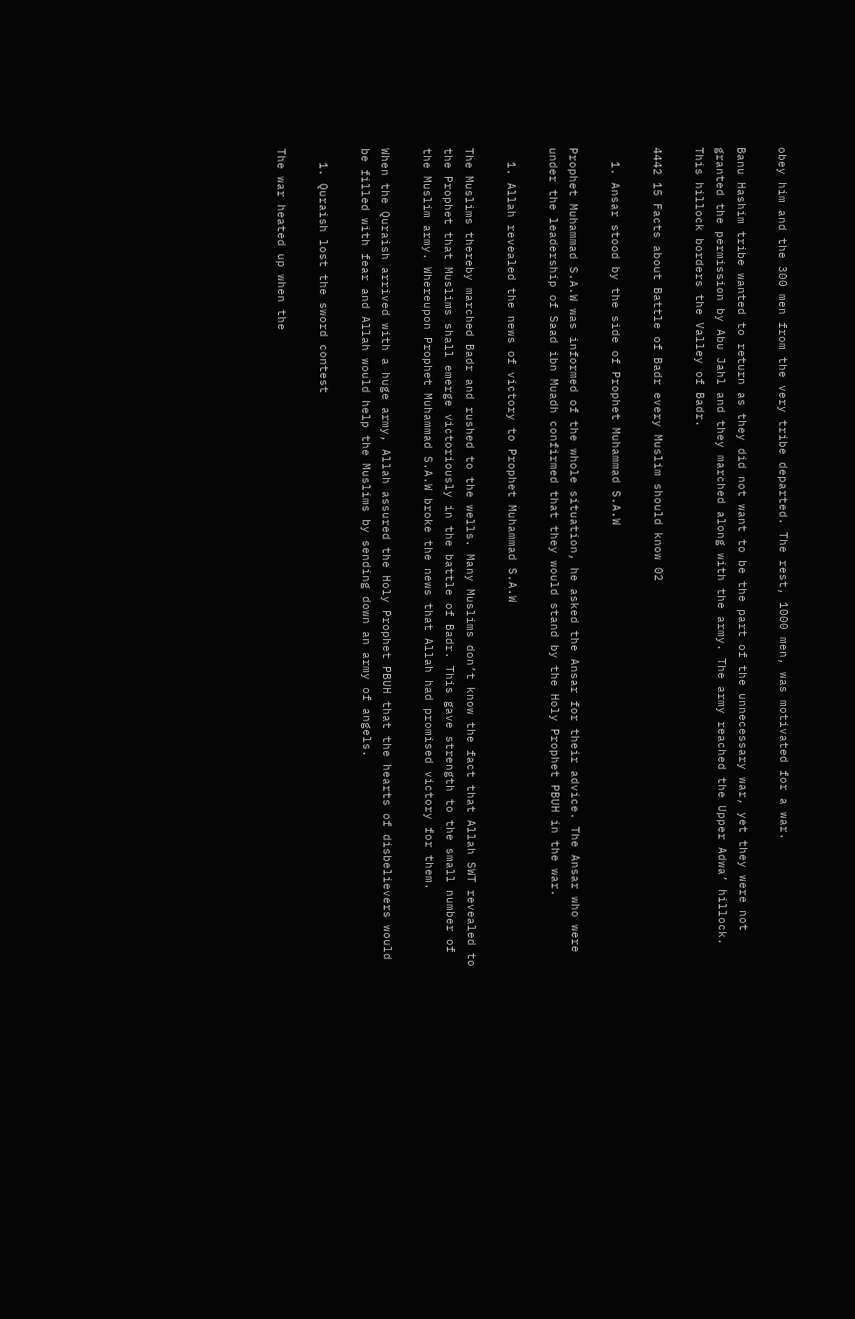obey him and the 300 men from the very tribe departed. The rest, 1000 men, was motivated for a war.

Banu Hashim tribe wanted to return as they did not want to be the part of the unnecessary war, yet they were not granted the permission by Abu Jahl and they marched along with the army. The army reached the Upper Adwa’ hillock. This hillock borders the Valley of Badr.

4442 15 Facts about Battle of Badr every Muslim should know 02

  1. Ansar stood by the side of Prophet Muhammad S.A.W

Prophet Muhammad S.A.W was informed of the whole situation, he asked the Ansar for their advice. The Ansar who were under the leadership of Saad ibn Muadh confirmed that they would stand by the Holy Prophet PBUH in the war.

  1. Allah revealed the news of victory to Prophet Muhammad S.A.W

The Muslims thereby marched Badr and rushed to the wells. Many Muslims don’t know the fact that Allah SWT revealed to the Prophet that Muslims shall emerge victoriously in the battle of Badr. This gave strength to the small number of the Muslim army. Whereupon Prophet Muhammad S.A.W broke the news that Allah had promised victory for them.

When the Quraish arrived with a huge army, Allah assured the Holy Prophet PBUH that the hearts of disbelievers would be filled with fear and Allah would help the Muslims by sending down an army of angels.

  1. Quraish lost the sword contest

The war heated up when the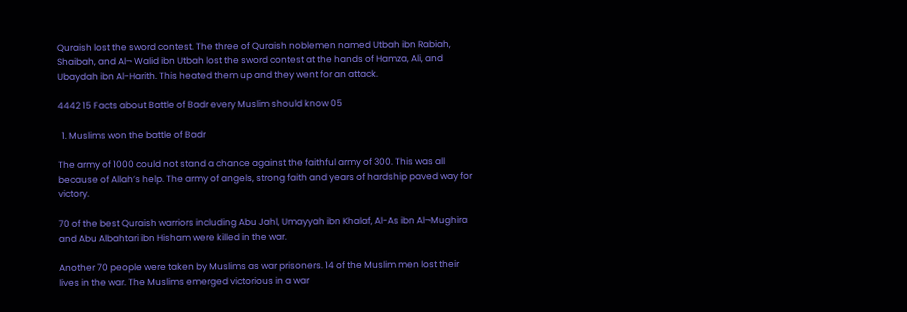Quraish lost the sword contest. The three of Quraish noblemen named Utbah ibn Rabiah, Shaibah, and Al¬ Walid ibn Utbah lost the sword contest at the hands of Hamza, Ali, and Ubaydah ibn Al-Harith. This heated them up and they went for an attack.

4442 15 Facts about Battle of Badr every Muslim should know 05

  1. Muslims won the battle of Badr

The army of 1000 could not stand a chance against the faithful army of 300. This was all because of Allah’s help. The army of angels, strong faith and years of hardship paved way for victory.

70 of the best Quraish warriors including Abu Jahl, Umayyah ibn Khalaf, Al-As ibn Al¬Mughira and Abu Albahtari ibn Hisham were killed in the war.

Another 70 people were taken by Muslims as war prisoners. 14 of the Muslim men lost their lives in the war. The Muslims emerged victorious in a war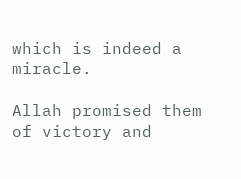which is indeed a miracle.

Allah promised them of victory and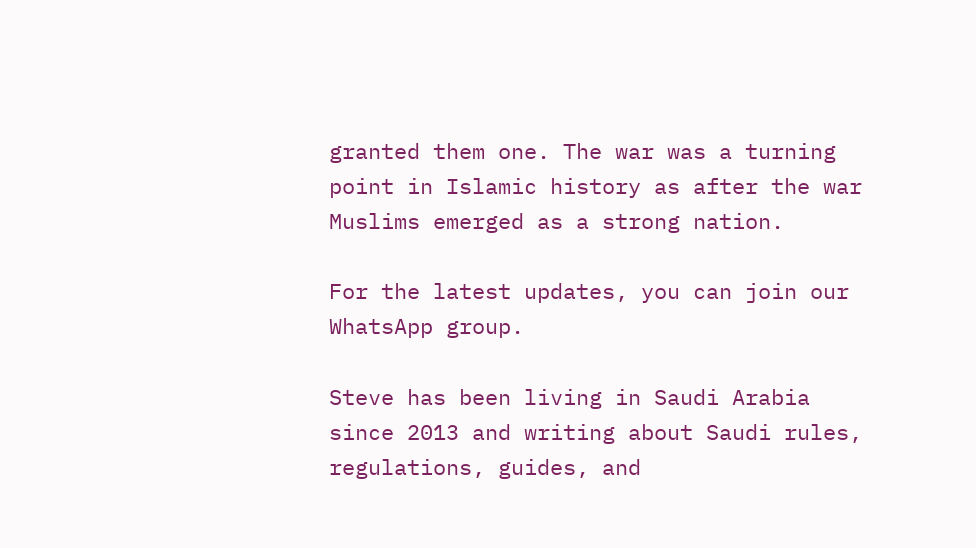granted them one. The war was a turning point in Islamic history as after the war Muslims emerged as a strong nation.

For the latest updates, you can join our WhatsApp group.

Steve has been living in Saudi Arabia since 2013 and writing about Saudi rules, regulations, guides, and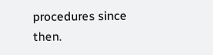procedures since then.